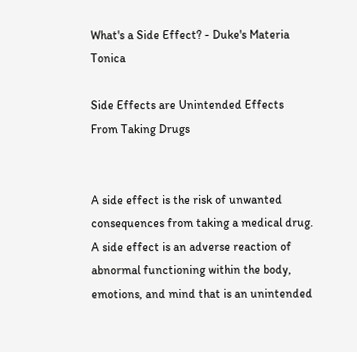What's a Side Effect? - Duke's Materia Tonica

Side Effects are Unintended Effects From Taking Drugs


A side effect is the risk of unwanted consequences from taking a medical drug. A side effect is an adverse reaction of abnormal functioning within the body, emotions, and mind that is an unintended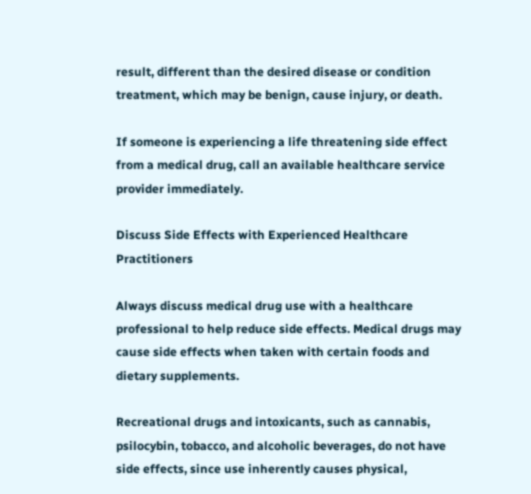result, different than the desired disease or condition treatment, which may be benign, cause injury, or death.

If someone is experiencing a life threatening side effect from a medical drug, call an available healthcare service provider immediately.

Discuss Side Effects with Experienced Healthcare Practitioners

Always discuss medical drug use with a healthcare professional to help reduce side effects. Medical drugs may cause side effects when taken with certain foods and dietary supplements.

Recreational drugs and intoxicants, such as cannabis, psilocybin, tobacco, and alcoholic beverages, do not have side effects, since use inherently causes physical,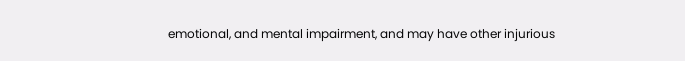emotional, and mental impairment, and may have other injurious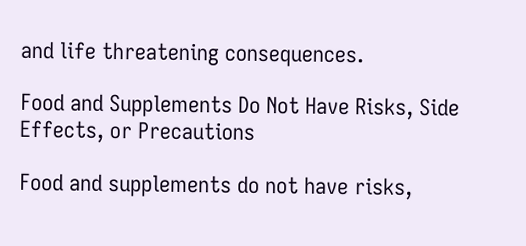and life threatening consequences.

Food and Supplements Do Not Have Risks, Side Effects, or Precautions

Food and supplements do not have risks,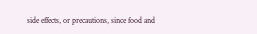side effects, or precautions, since food and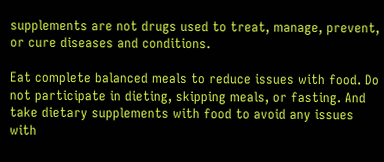supplements are not drugs used to treat, manage, prevent, or cure diseases and conditions.

Eat complete balanced meals to reduce issues with food. Do not participate in dieting, skipping meals, or fasting. And take dietary supplements with food to avoid any issues with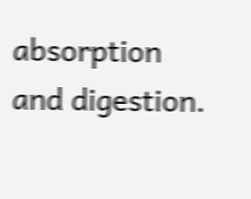absorption and digestion.